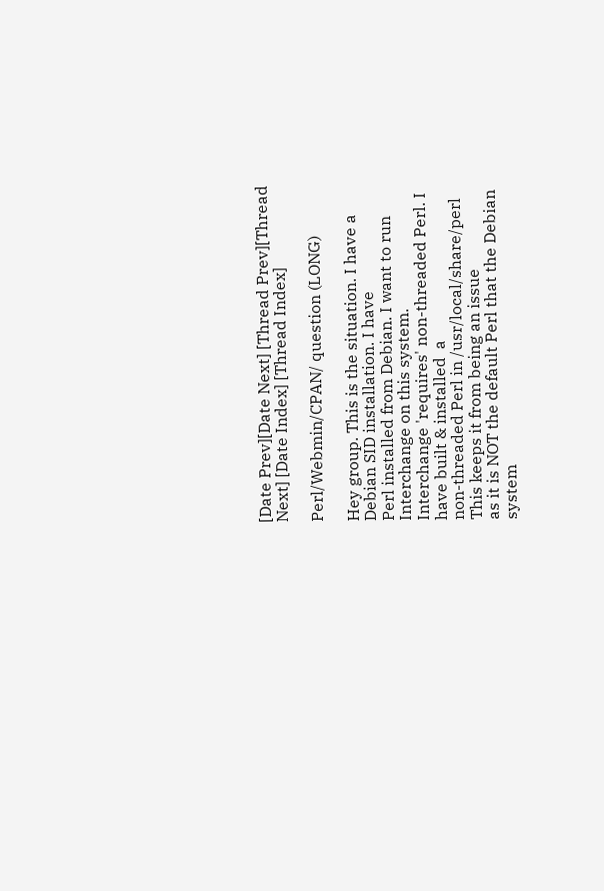[Date Prev][Date Next] [Thread Prev][Thread Next] [Date Index] [Thread Index]

Perl/Webmin/CPAN/ question (LONG)

Hey group. This is the situation. I have a Debian SID installation. I have
Perl installed from Debian. I want to run Interchange on this system.
Interchange 'requires' non-threaded Perl. I have built & installed  a
non-threaded Perl in /usr/local/share/perl This keeps it from being an issue
as it is NOT the default Perl that the Debian system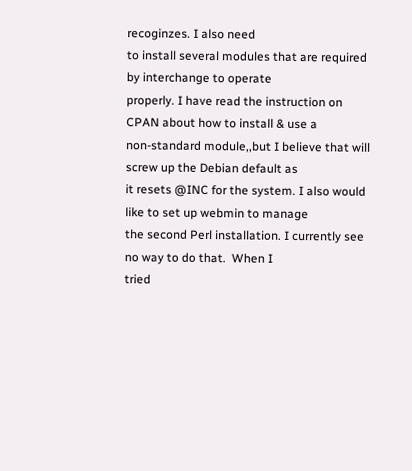recoginzes. I also need
to install several modules that are required by interchange to operate
properly. I have read the instruction on CPAN about how to install & use a
non-standard module,,but I believe that will screw up the Debian default as
it resets @INC for the system. I also would like to set up webmin to manage
the second Perl installation. I currently see no way to do that.  When I
tried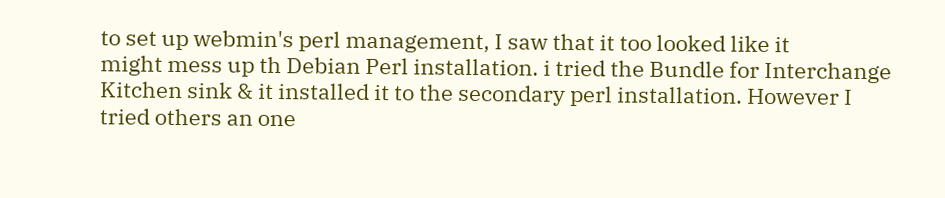to set up webmin's perl management, I saw that it too looked like it
might mess up th Debian Perl installation. i tried the Bundle for Interchange
Kitchen sink & it installed it to the secondary perl installation. However I
tried others an one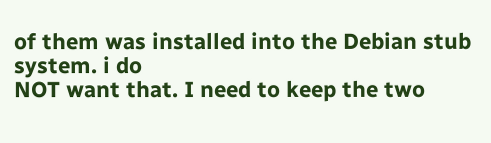of them was installed into the Debian stub system. i do
NOT want that. I need to keep the two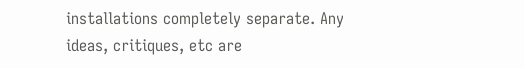installations completely separate. Any
ideas, critiques, etc are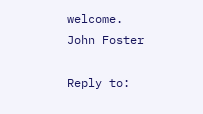welcome.
John Foster

Reply to: